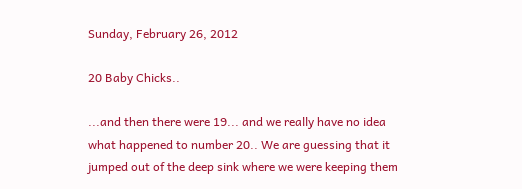Sunday, February 26, 2012

20 Baby Chicks..

...and then there were 19... and we really have no idea what happened to number 20.. We are guessing that it jumped out of the deep sink where we were keeping them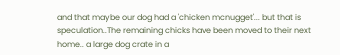and that maybe our dog had a 'chicken mcnugget'... but that is speculation..The remaining chicks have been moved to their next home.. a large dog crate in a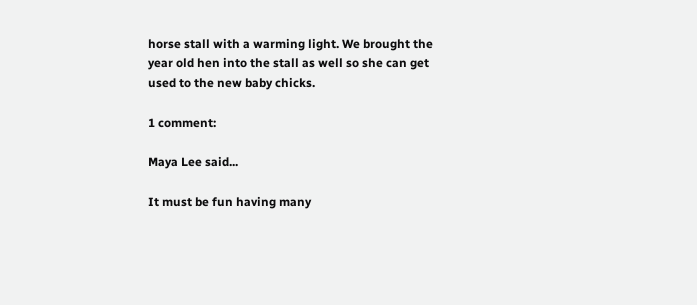horse stall with a warming light. We brought the year old hen into the stall as well so she can get used to the new baby chicks.

1 comment:

Maya Lee said...

It must be fun having many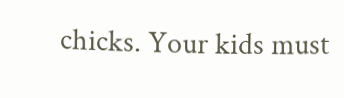chicks. Your kids must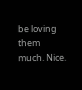be loving them much. Nice.